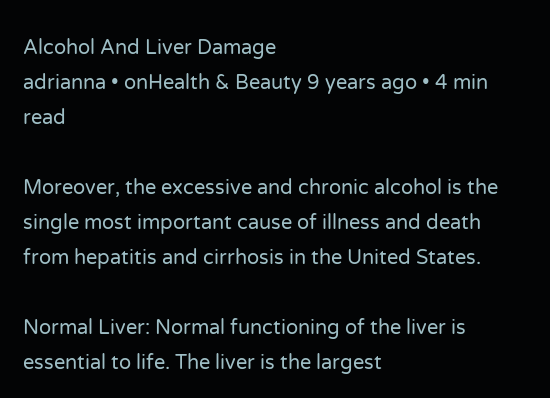Alcohol And Liver Damage
adrianna • onHealth & Beauty 9 years ago • 4 min read

Moreover, the excessive and chronic alcohol is the single most important cause of illness and death from hepatitis and cirrhosis in the United States.

Normal Liver: Normal functioning of the liver is essential to life. The liver is the largest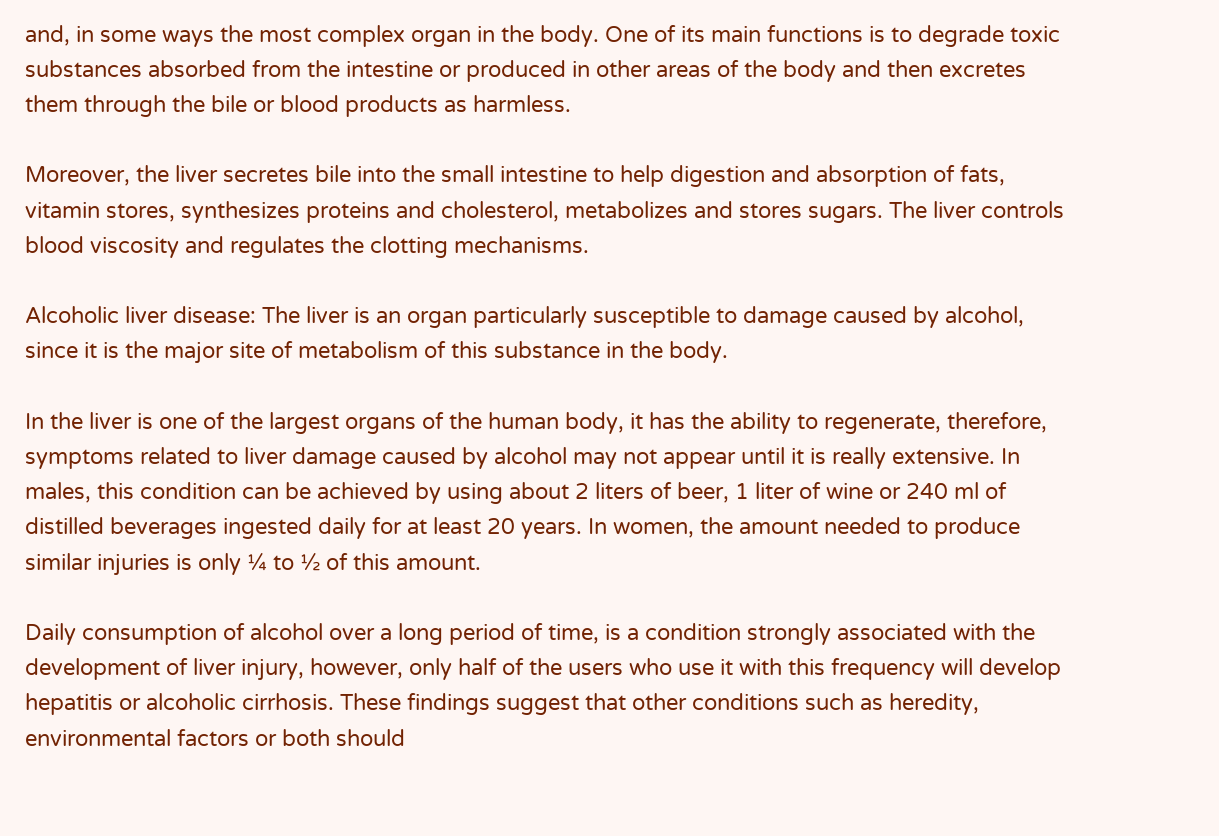and, in some ways the most complex organ in the body. One of its main functions is to degrade toxic substances absorbed from the intestine or produced in other areas of the body and then excretes them through the bile or blood products as harmless.

Moreover, the liver secretes bile into the small intestine to help digestion and absorption of fats, vitamin stores, synthesizes proteins and cholesterol, metabolizes and stores sugars. The liver controls blood viscosity and regulates the clotting mechanisms.

Alcoholic liver disease: The liver is an organ particularly susceptible to damage caused by alcohol, since it is the major site of metabolism of this substance in the body.

In the liver is one of the largest organs of the human body, it has the ability to regenerate, therefore, symptoms related to liver damage caused by alcohol may not appear until it is really extensive. In males, this condition can be achieved by using about 2 liters of beer, 1 liter of wine or 240 ml of distilled beverages ingested daily for at least 20 years. In women, the amount needed to produce similar injuries is only ¼ to ½ of this amount.

Daily consumption of alcohol over a long period of time, is a condition strongly associated with the development of liver injury, however, only half of the users who use it with this frequency will develop hepatitis or alcoholic cirrhosis. These findings suggest that other conditions such as heredity, environmental factors or both should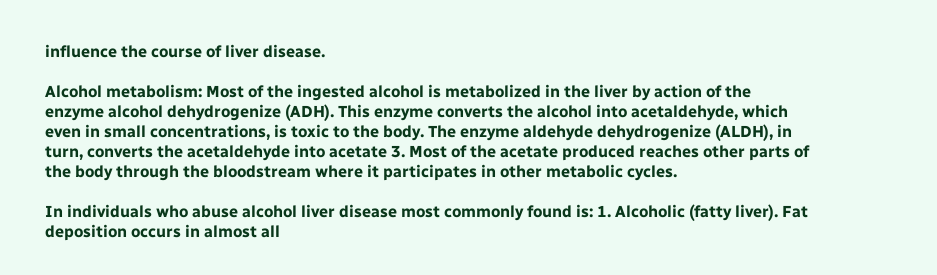influence the course of liver disease.

Alcohol metabolism: Most of the ingested alcohol is metabolized in the liver by action of the enzyme alcohol dehydrogenize (ADH). This enzyme converts the alcohol into acetaldehyde, which even in small concentrations, is toxic to the body. The enzyme aldehyde dehydrogenize (ALDH), in turn, converts the acetaldehyde into acetate 3. Most of the acetate produced reaches other parts of the body through the bloodstream where it participates in other metabolic cycles.

In individuals who abuse alcohol liver disease most commonly found is: 1. Alcoholic (fatty liver). Fat deposition occurs in almost all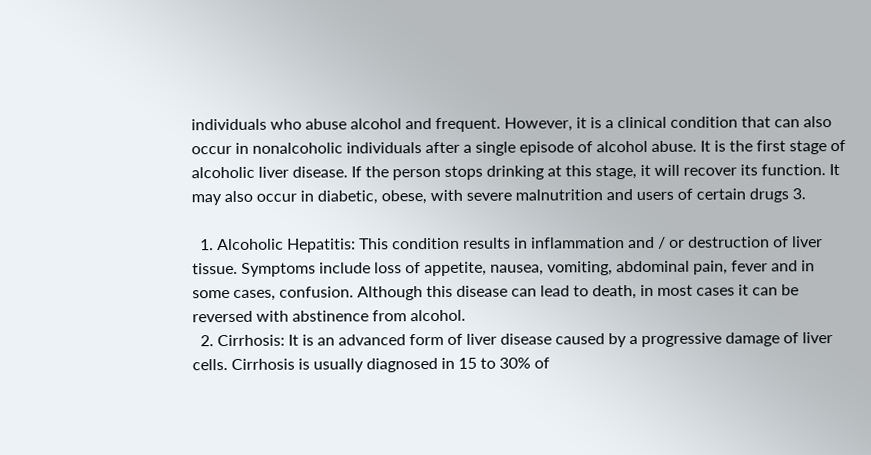individuals who abuse alcohol and frequent. However, it is a clinical condition that can also occur in nonalcoholic individuals after a single episode of alcohol abuse. It is the first stage of alcoholic liver disease. If the person stops drinking at this stage, it will recover its function. It may also occur in diabetic, obese, with severe malnutrition and users of certain drugs 3.

  1. Alcoholic Hepatitis: This condition results in inflammation and / or destruction of liver tissue. Symptoms include loss of appetite, nausea, vomiting, abdominal pain, fever and in some cases, confusion. Although this disease can lead to death, in most cases it can be reversed with abstinence from alcohol.
  2. Cirrhosis: It is an advanced form of liver disease caused by a progressive damage of liver cells. Cirrhosis is usually diagnosed in 15 to 30% of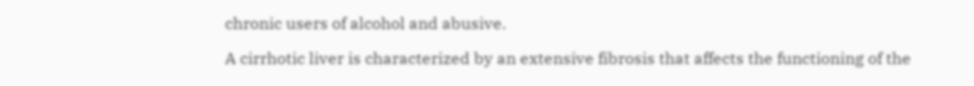chronic users of alcohol and abusive.

A cirrhotic liver is characterized by an extensive fibrosis that affects the functioning of the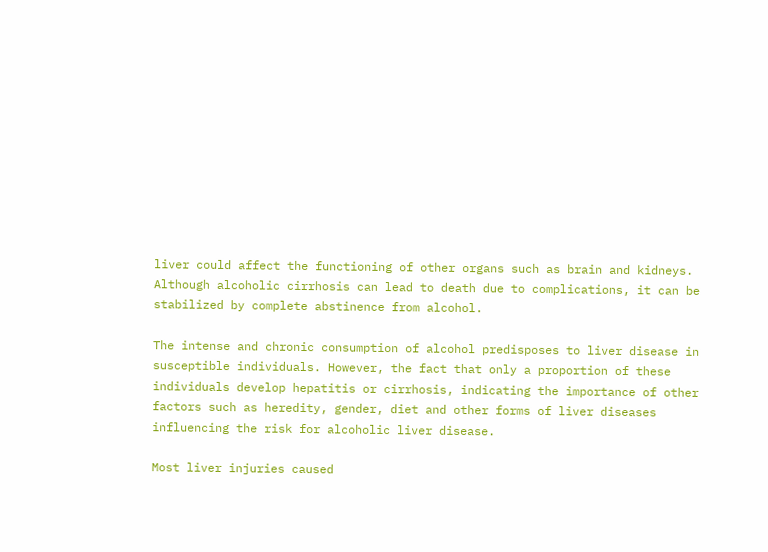liver could affect the functioning of other organs such as brain and kidneys. Although alcoholic cirrhosis can lead to death due to complications, it can be stabilized by complete abstinence from alcohol.

The intense and chronic consumption of alcohol predisposes to liver disease in susceptible individuals. However, the fact that only a proportion of these individuals develop hepatitis or cirrhosis, indicating the importance of other factors such as heredity, gender, diet and other forms of liver diseases influencing the risk for alcoholic liver disease.

Most liver injuries caused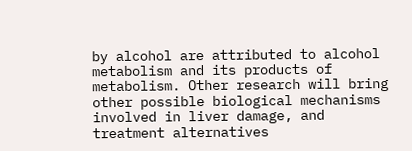by alcohol are attributed to alcohol metabolism and its products of metabolism. Other research will bring other possible biological mechanisms involved in liver damage, and treatment alternatives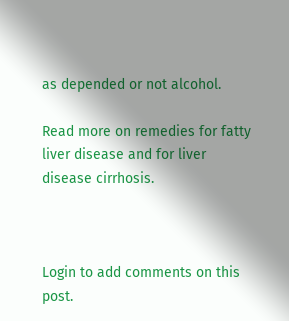as depended or not alcohol.

Read more on remedies for fatty liver disease and for liver disease cirrhosis.



Login to add comments on this post.